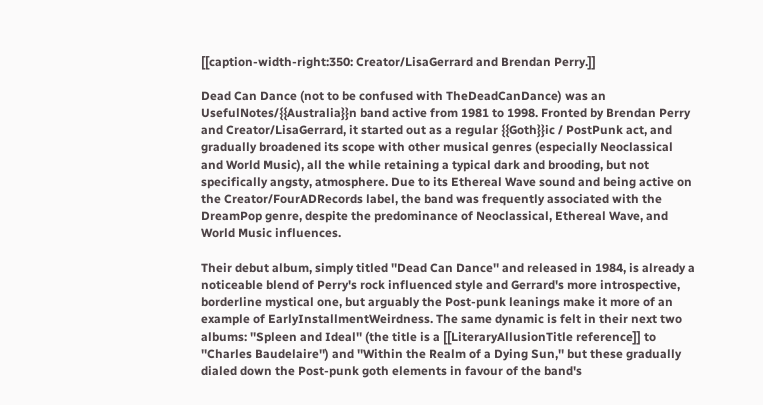[[caption-width-right:350: Creator/LisaGerrard and Brendan Perry.]]

Dead Can Dance (not to be confused with TheDeadCanDance) was an UsefulNotes/{{Australia}}n band active from 1981 to 1998. Fronted by Brendan Perry and Creator/LisaGerrard, it started out as a regular {{Goth}}ic / PostPunk act, and gradually broadened its scope with other musical genres (especially Neoclassical and World Music), all the while retaining a typical dark and brooding, but not specifically angsty, atmosphere. Due to its Ethereal Wave sound and being active on the Creator/FourADRecords label, the band was frequently associated with the DreamPop genre, despite the predominance of Neoclassical, Ethereal Wave, and World Music influences.

Their debut album, simply titled ''Dead Can Dance'' and released in 1984, is already a noticeable blend of Perry's rock influenced style and Gerrard's more introspective, borderline mystical one, but arguably the Post-punk leanings make it more of an example of EarlyInstallmentWeirdness. The same dynamic is felt in their next two albums: ''Spleen and Ideal'' (the title is a [[LiteraryAllusionTitle reference]] to ''Charles Baudelaire'') and ''Within the Realm of a Dying Sun,'' but these gradually dialed down the Post-punk goth elements in favour of the band's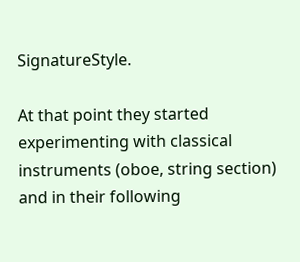SignatureStyle.

At that point they started experimenting with classical instruments (oboe, string section) and in their following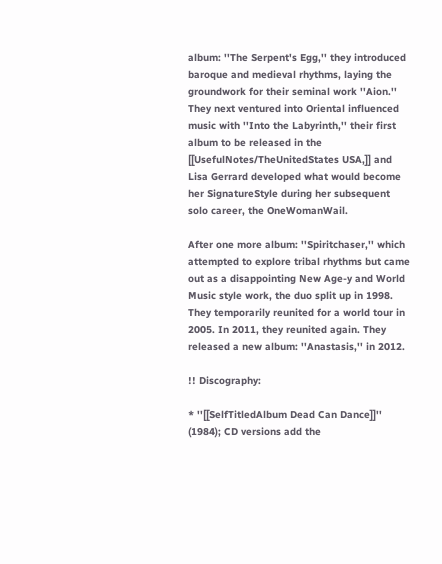album: ''The Serpent's Egg,'' they introduced baroque and medieval rhythms, laying the groundwork for their seminal work ''Aion.'' They next ventured into Oriental influenced music with ''Into the Labyrinth,'' their first album to be released in the [[UsefulNotes/TheUnitedStates USA,]] and Lisa Gerrard developed what would become her SignatureStyle during her subsequent solo career, the OneWomanWail.

After one more album: ''Spiritchaser,'' which attempted to explore tribal rhythms but came out as a disappointing New Age-y and World Music style work, the duo split up in 1998. They temporarily reunited for a world tour in 2005. In 2011, they reunited again. They released a new album: ''Anastasis,'' in 2012.

!! Discography:

* ''[[SelfTitledAlbum Dead Can Dance]]'' (1984); CD versions add the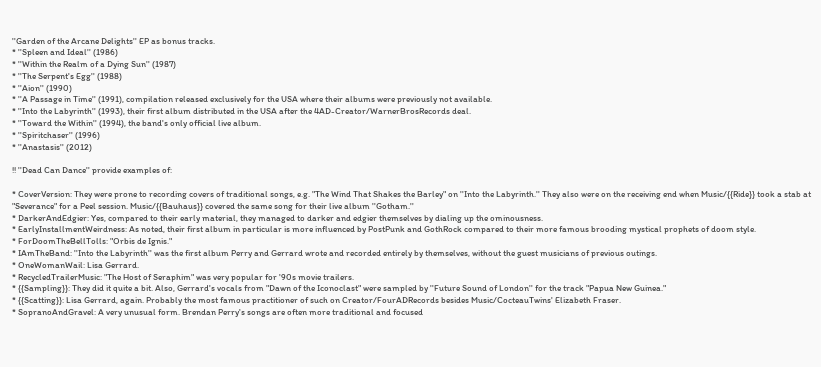''Garden of the Arcane Delights'' EP as bonus tracks.
* ''Spleen and Ideal'' (1986)
* ''Within the Realm of a Dying Sun'' (1987)
* ''The Serpent's Egg'' (1988)
* ''Aion'' (1990)
* ''A Passage in Time'' (1991), compilation released exclusively for the USA where their albums were previously not available.
* ''Into the Labyrinth'' (1993), their first album distributed in the USA after the 4AD-Creator/WarnerBrosRecords deal.
* ''Toward the Within'' (1994), the band's only official live album.
* ''Spiritchaser'' (1996)
* ''Anastasis'' (2012)

!! ''Dead Can Dance'' provide examples of:

* CoverVersion: They were prone to recording covers of traditional songs, e.g. "The Wind That Shakes the Barley" on ''Into the Labyrinth.'' They also were on the receiving end when Music/{{Ride}} took a stab at "Severance" for a Peel session. Music/{{Bauhaus}} covered the same song for their live album ''Gotham.''
* DarkerAndEdgier: Yes, compared to their early material, they managed to darker and edgier themselves by dialing up the ominousness.
* EarlyInstallmentWeirdness: As noted, their first album in particular is more influenced by PostPunk and GothRock compared to their more famous brooding mystical prophets of doom style.
* ForDoomTheBellTolls: "Orbis de Ignis."
* IAmTheBand: ''Into the Labyrinth'' was the first album Perry and Gerrard wrote and recorded entirely by themselves, without the guest musicians of previous outings.
* OneWomanWail: Lisa Gerrard.
* RecycledTrailerMusic: "The Host of Seraphim" was very popular for '90s movie trailers.
* {{Sampling}}: They did it quite a bit. Also, Gerrard's vocals from "Dawn of the Iconoclast" were sampled by ''Future Sound of London'' for the track "Papua New Guinea."
* {{Scatting}}: Lisa Gerrard, again. Probably the most famous practitioner of such on Creator/FourADRecords besides Music/CocteauTwins' Elizabeth Fraser.
* SopranoAndGravel: A very unusual form. Brendan Perry's songs are often more traditional and focused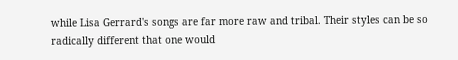while Lisa Gerrard's songs are far more raw and tribal. Their styles can be so radically different that one would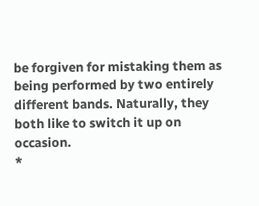be forgiven for mistaking them as being performed by two entirely different bands. Naturally, they both like to switch it up on occasion.
*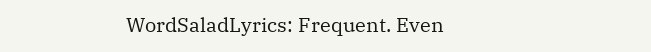WordSaladLyrics: Frequent. Even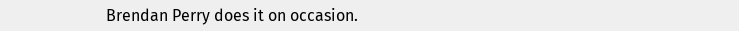Brendan Perry does it on occasion.